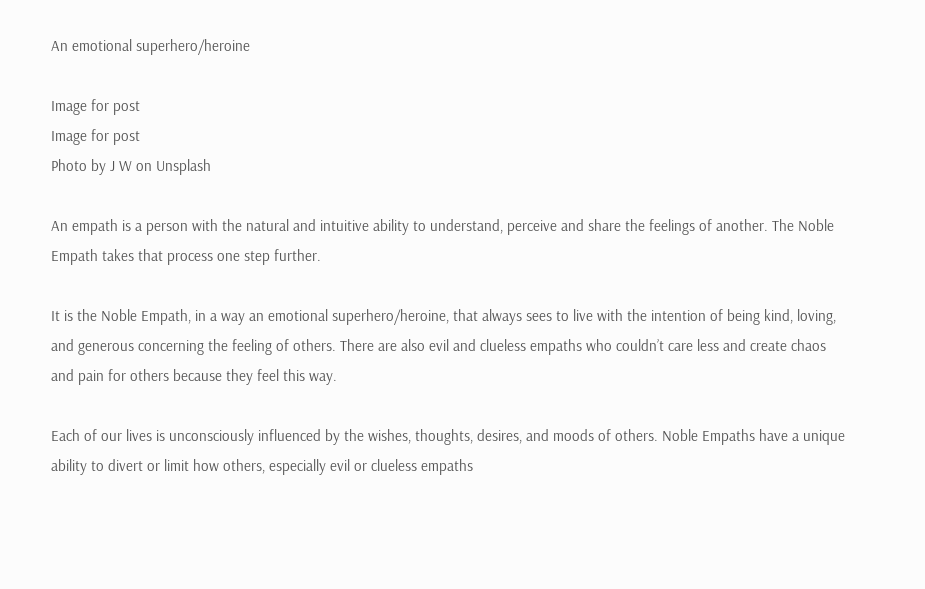An emotional superhero/heroine

Image for post
Image for post
Photo by J W on Unsplash

An empath is a person with the natural and intuitive ability to understand, perceive and share the feelings of another. The Noble Empath takes that process one step further.

It is the Noble Empath, in a way an emotional superhero/heroine, that always sees to live with the intention of being kind, loving, and generous concerning the feeling of others. There are also evil and clueless empaths who couldn’t care less and create chaos and pain for others because they feel this way.

Each of our lives is unconsciously influenced by the wishes, thoughts, desires, and moods of others. Noble Empaths have a unique ability to divert or limit how others, especially evil or clueless empaths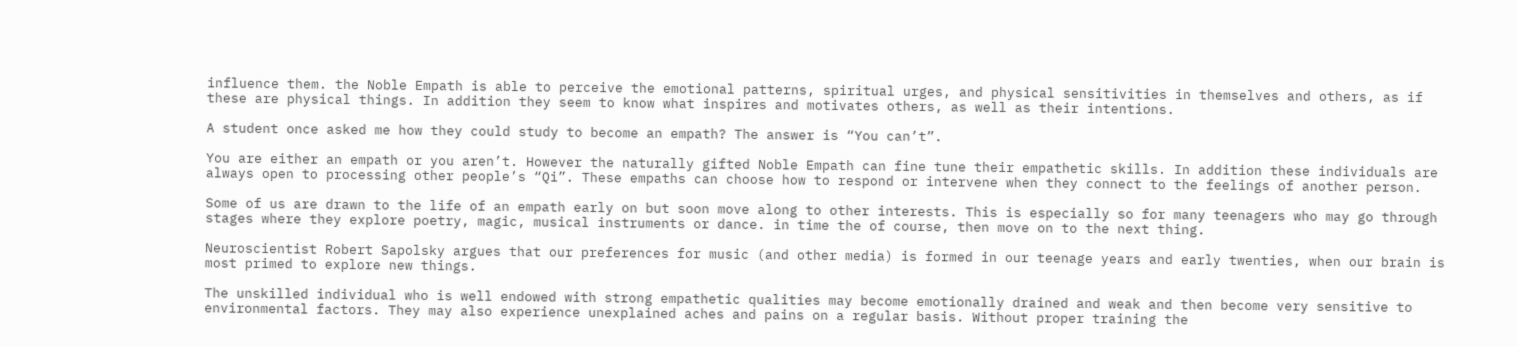influence them. the Noble Empath is able to perceive the emotional patterns, spiritual urges, and physical sensitivities in themselves and others, as if these are physical things. In addition they seem to know what inspires and motivates others, as well as their intentions.

A student once asked me how they could study to become an empath? The answer is “You can’t”.

You are either an empath or you aren’t. However the naturally gifted Noble Empath can fine tune their empathetic skills. In addition these individuals are always open to processing other people’s “Qi”. These empaths can choose how to respond or intervene when they connect to the feelings of another person.

Some of us are drawn to the life of an empath early on but soon move along to other interests. This is especially so for many teenagers who may go through stages where they explore poetry, magic, musical instruments or dance. in time the of course, then move on to the next thing.

Neuroscientist Robert Sapolsky argues that our preferences for music (and other media) is formed in our teenage years and early twenties, when our brain is most primed to explore new things.

The unskilled individual who is well endowed with strong empathetic qualities may become emotionally drained and weak and then become very sensitive to environmental factors. They may also experience unexplained aches and pains on a regular basis. Without proper training the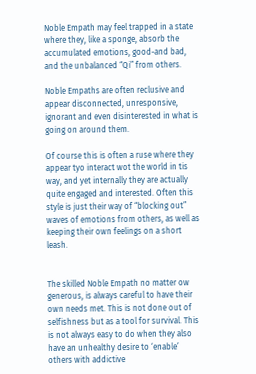Noble Empath may feel trapped in a state where they, like a sponge, absorb the accumulated emotions, good-and bad, and the unbalanced “Qi” from others.

Noble Empaths are often reclusive and appear disconnected, unresponsive, ignorant and even disinterested in what is going on around them.

Of course this is often a ruse where they appear tyo interact wot the world in tis way, and yet internally they are actually quite engaged and interested. Often this style is just their way of “blocking out” waves of emotions from others, as well as keeping their own feelings on a short leash.


The skilled Noble Empath no matter ow generous, is always careful to have their own needs met. This is not done out of selfishness but as a tool for survival. This is not always easy to do when they also have an unhealthy desire to ‘enable’ others with addictive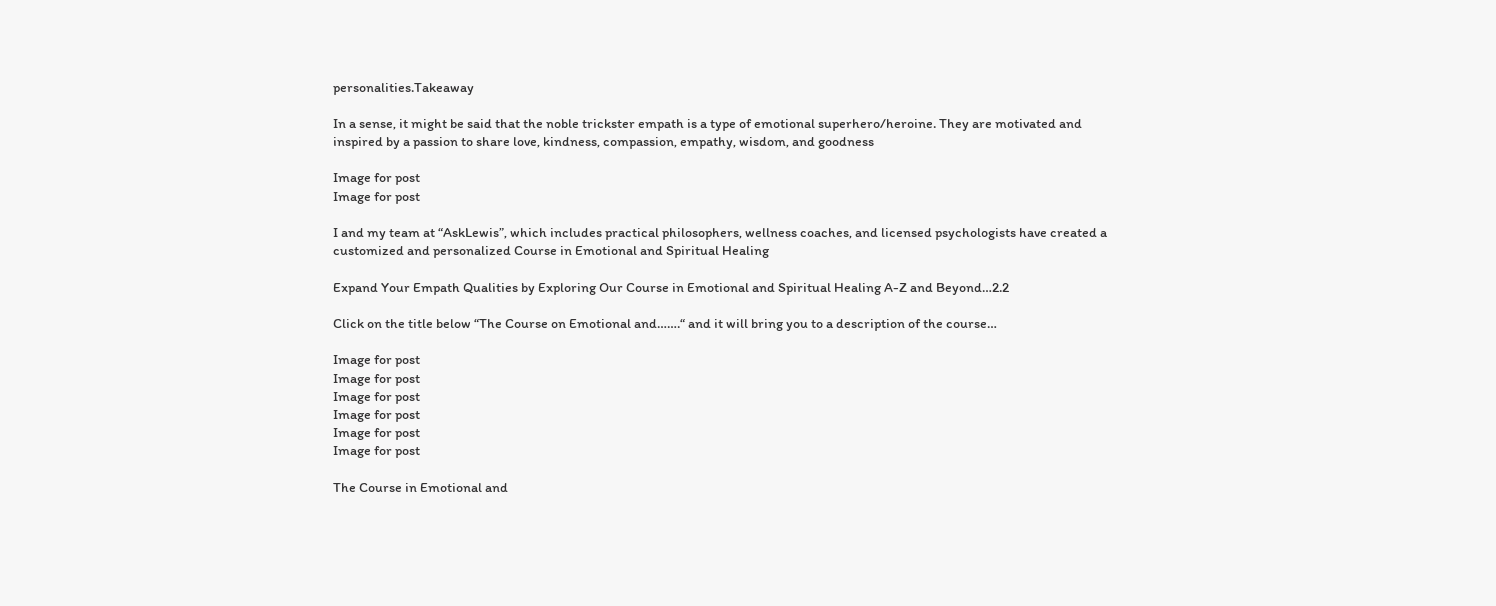personalities.Takeaway

In a sense, it might be said that the noble trickster empath is a type of emotional superhero/heroine. They are motivated and inspired by a passion to share love, kindness, compassion, empathy, wisdom, and goodness

Image for post
Image for post

I and my team at “AskLewis”, which includes practical philosophers, wellness coaches, and licensed psychologists have created a customized and personalized Course in Emotional and Spiritual Healing

Expand Your Empath Qualities by Exploring Our Course in Emotional and Spiritual Healing A-Z and Beyond…2.2

Click on the title below “The Course on Emotional and…….“ and it will bring you to a description of the course…

Image for post
Image for post
Image for post
Image for post
Image for post
Image for post

The Course in Emotional and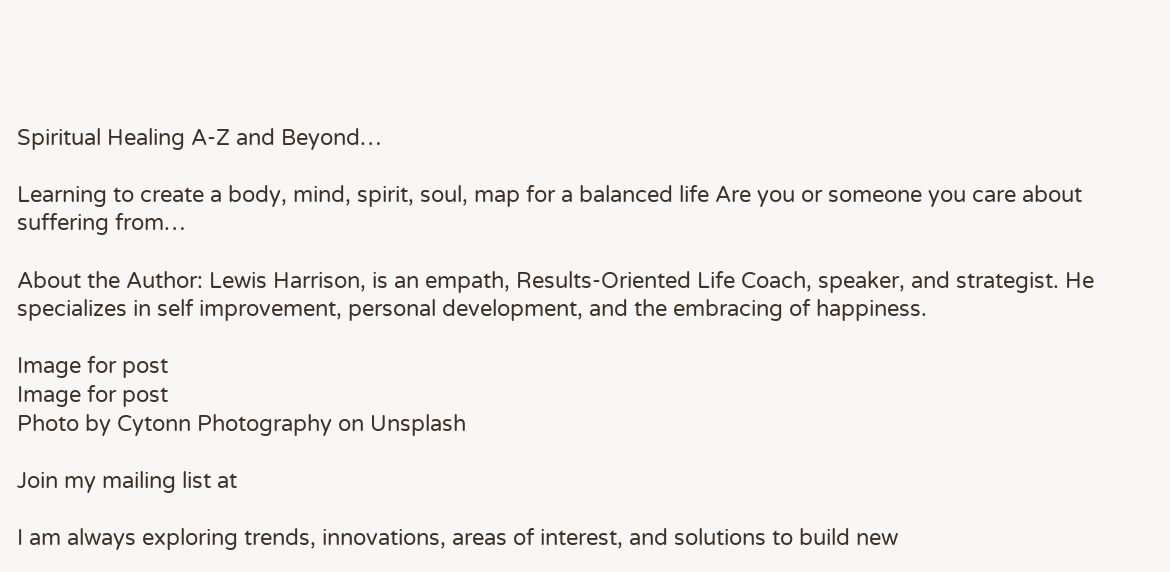Spiritual Healing A-Z and Beyond…

Learning to create a body, mind, spirit, soul, map for a balanced life Are you or someone you care about suffering from…

About the Author: Lewis Harrison, is an empath, Results-Oriented Life Coach, speaker, and strategist. He specializes in self improvement, personal development, and the embracing of happiness.

Image for post
Image for post
Photo by Cytonn Photography on Unsplash

Join my mailing list at

I am always exploring trends, innovations, areas of interest, and solutions to build new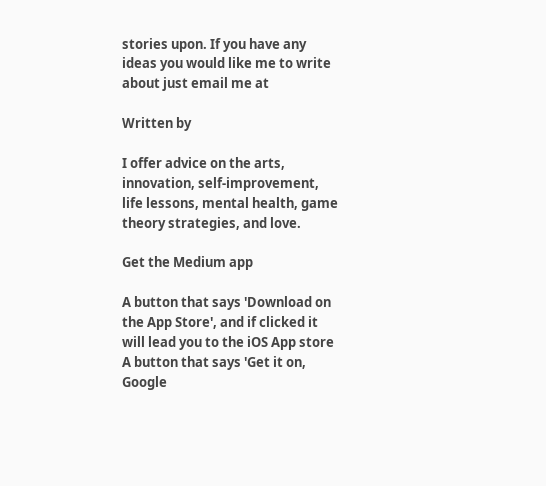stories upon. If you have any ideas you would like me to write about just email me at

Written by

I offer advice on the arts, innovation, self-improvement, life lessons, mental health, game theory strategies, and love.

Get the Medium app

A button that says 'Download on the App Store', and if clicked it will lead you to the iOS App store
A button that says 'Get it on, Google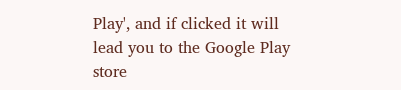Play', and if clicked it will lead you to the Google Play store